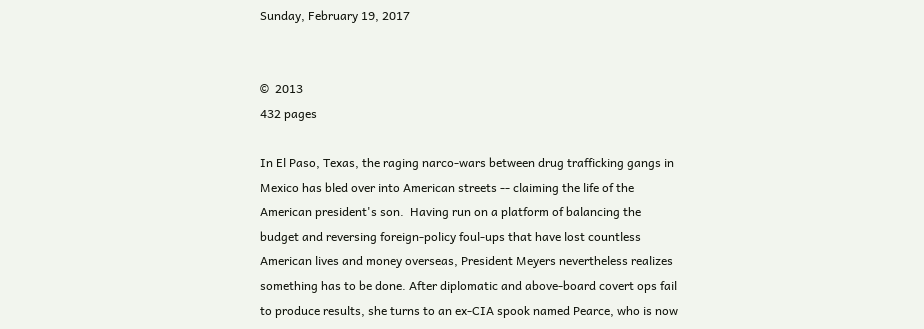Sunday, February 19, 2017


©  2013
432 pages

In El Paso, Texas, the raging narco-wars between drug trafficking gangs in Mexico has bled over into American streets -- claiming the life of the American president's son.  Having run on a platform of balancing the budget and reversing foreign-policy foul-ups that have lost countless American lives and money overseas, President Meyers nevertheless realizes something has to be done. After diplomatic and above-board covert ops fail to produce results, she turns to an ex-CIA spook named Pearce, who is now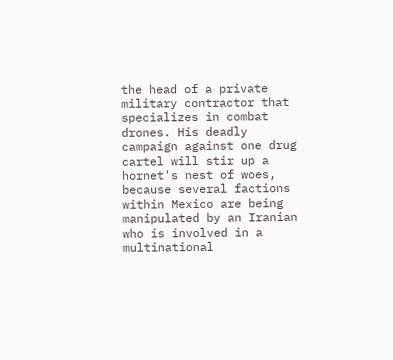the head of a private military contractor that specializes in combat drones. His deadly campaign against one drug cartel will stir up a hornet's nest of woes, because several factions within Mexico are being manipulated by an Iranian who is involved in a multinational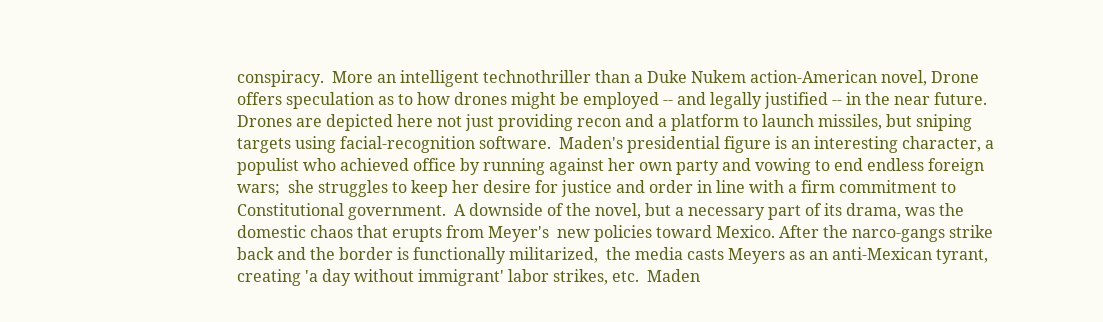conspiracy.  More an intelligent technothriller than a Duke Nukem action-American novel, Drone offers speculation as to how drones might be employed -- and legally justified -- in the near future.  Drones are depicted here not just providing recon and a platform to launch missiles, but sniping targets using facial-recognition software.  Maden's presidential figure is an interesting character, a populist who achieved office by running against her own party and vowing to end endless foreign wars;  she struggles to keep her desire for justice and order in line with a firm commitment to Constitutional government.  A downside of the novel, but a necessary part of its drama, was the domestic chaos that erupts from Meyer's  new policies toward Mexico. After the narco-gangs strike back and the border is functionally militarized,  the media casts Meyers as an anti-Mexican tyrant, creating 'a day without immigrant' labor strikes, etc.  Maden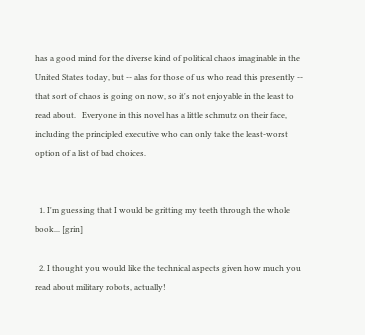has a good mind for the diverse kind of political chaos imaginable in the United States today, but -- alas for those of us who read this presently -- that sort of chaos is going on now, so it's not enjoyable in the least to read about.   Everyone in this novel has a little schmutz on their face, including the principled executive who can only take the least-worst option of a list of bad choices.


  1. I'm guessing that I would be gritting my teeth through the whole book... [grin]

  2. I thought you would like the technical aspects given how much you read about military robots, actually!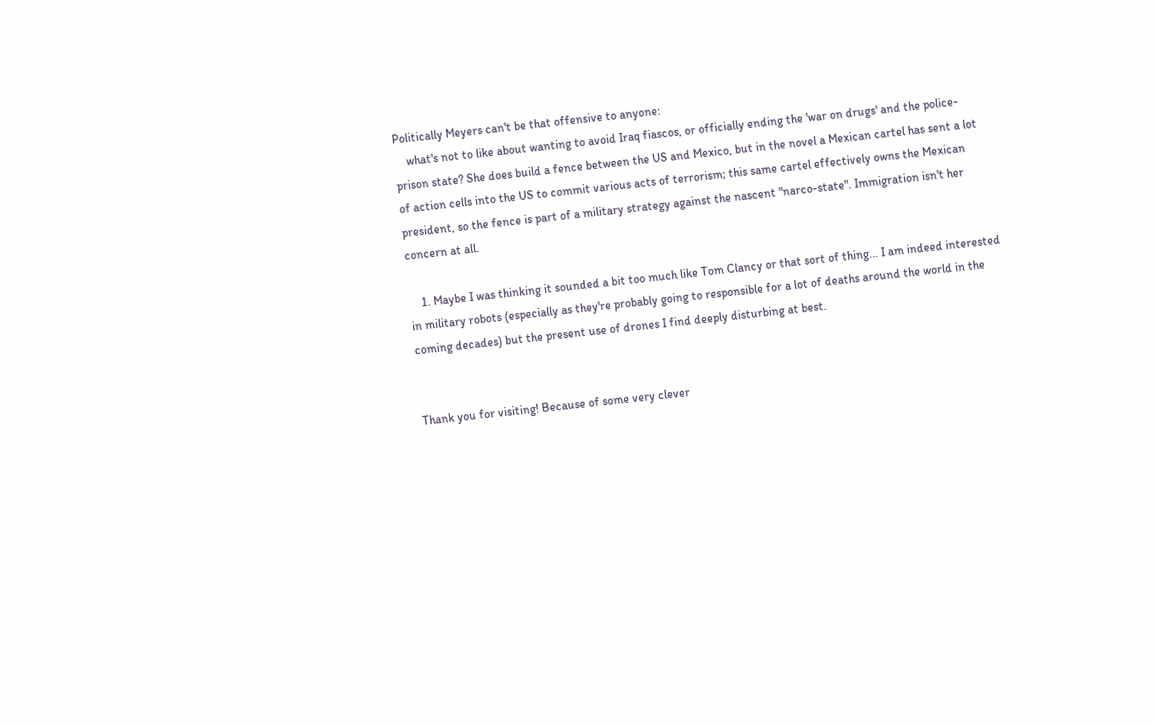Politically Meyers can't be that offensive to anyone:
    what's not to like about wanting to avoid Iraq fiascos, or officially ending the 'war on drugs' and the police-prison state? She does build a fence between the US and Mexico, but in the novel a Mexican cartel has sent a lot of action cells into the US to commit various acts of terrorism; this same cartel effectively owns the Mexican president, so the fence is part of a military strategy against the nascent "narco-state". Immigration isn't her concern at all.

    1. Maybe I was thinking it sounded a bit too much like Tom Clancy or that sort of thing... I am indeed interested in military robots (especially as they're probably going to responsible for a lot of deaths around the world in the coming decades) but the present use of drones I find deeply disturbing at best.


Thank you for visiting! Because of some very clever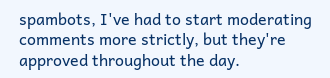spambots, I've had to start moderating comments more strictly, but they're approved throughout the day.